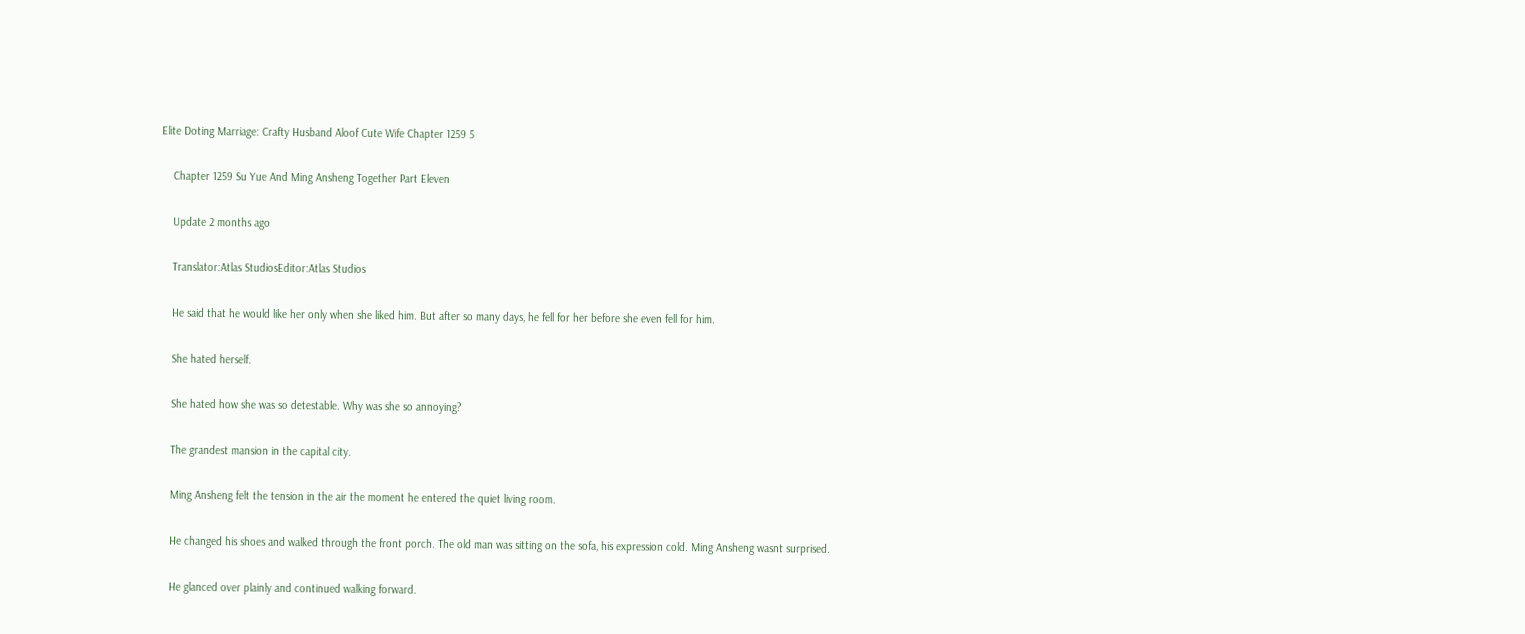Elite Doting Marriage: Crafty Husband Aloof Cute Wife Chapter 1259 5

    Chapter 1259 Su Yue And Ming Ansheng Together Part Eleven

    Update 2 months ago

    Translator:Atlas StudiosEditor:Atlas Studios

    He said that he would like her only when she liked him. But after so many days, he fell for her before she even fell for him.

    She hated herself.

    She hated how she was so detestable. Why was she so annoying?

    The grandest mansion in the capital city.

    Ming Ansheng felt the tension in the air the moment he entered the quiet living room.

    He changed his shoes and walked through the front porch. The old man was sitting on the sofa, his expression cold. Ming Ansheng wasnt surprised.

    He glanced over plainly and continued walking forward.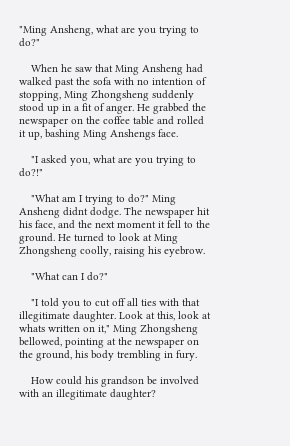"Ming Ansheng, what are you trying to do?"

    When he saw that Ming Ansheng had walked past the sofa with no intention of stopping, Ming Zhongsheng suddenly stood up in a fit of anger. He grabbed the newspaper on the coffee table and rolled it up, bashing Ming Anshengs face.

    "I asked you, what are you trying to do?!"

    "What am I trying to do?" Ming Ansheng didnt dodge. The newspaper hit his face, and the next moment it fell to the ground. He turned to look at Ming Zhongsheng coolly, raising his eyebrow.

    "What can I do?"

    "I told you to cut off all ties with that illegitimate daughter. Look at this, look at whats written on it," Ming Zhongsheng bellowed, pointing at the newspaper on the ground, his body trembling in fury.

    How could his grandson be involved with an illegitimate daughter?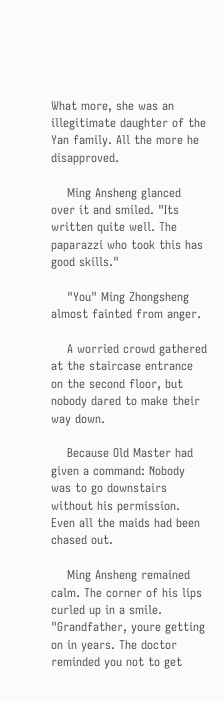What more, she was an illegitimate daughter of the Yan family. All the more he disapproved.

    Ming Ansheng glanced over it and smiled. "Its written quite well. The paparazzi who took this has good skills."

    "You" Ming Zhongsheng almost fainted from anger.

    A worried crowd gathered at the staircase entrance on the second floor, but nobody dared to make their way down.

    Because Old Master had given a command: Nobody was to go downstairs without his permission. Even all the maids had been chased out.

    Ming Ansheng remained calm. The corner of his lips curled up in a smile. "Grandfather, youre getting on in years. The doctor reminded you not to get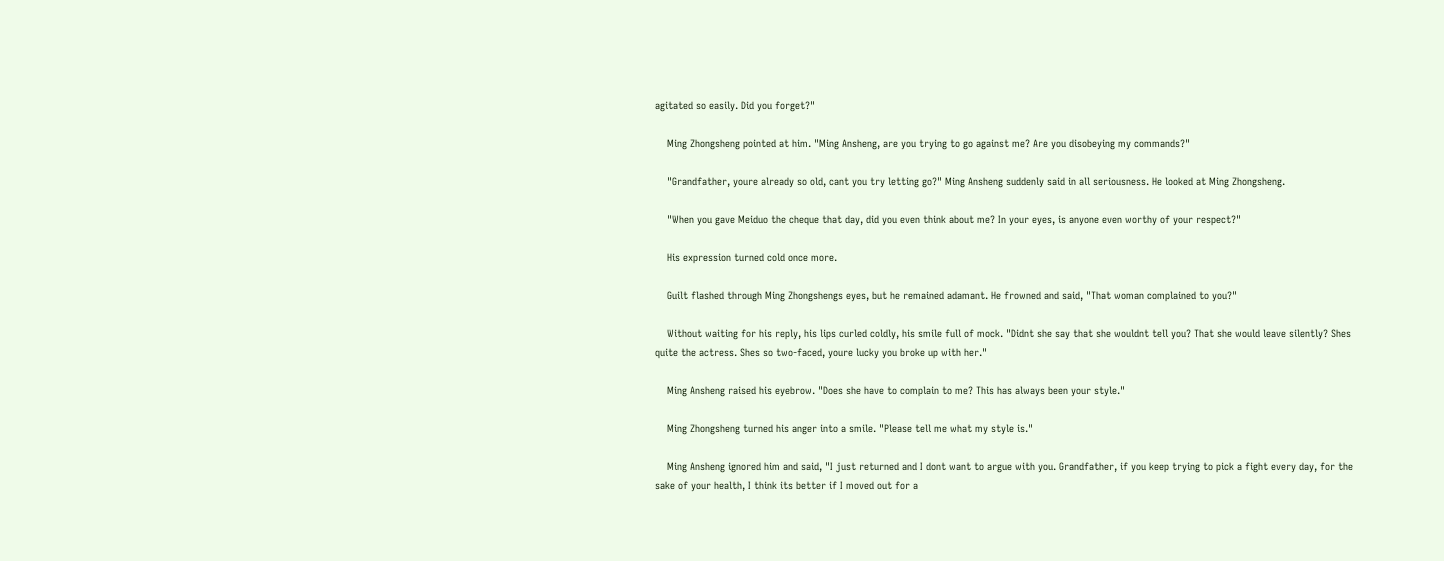agitated so easily. Did you forget?"

    Ming Zhongsheng pointed at him. "Ming Ansheng, are you trying to go against me? Are you disobeying my commands?"

    "Grandfather, youre already so old, cant you try letting go?" Ming Ansheng suddenly said in all seriousness. He looked at Ming Zhongsheng.

    "When you gave Meiduo the cheque that day, did you even think about me? In your eyes, is anyone even worthy of your respect?"

    His expression turned cold once more.

    Guilt flashed through Ming Zhongshengs eyes, but he remained adamant. He frowned and said, "That woman complained to you?"

    Without waiting for his reply, his lips curled coldly, his smile full of mock. "Didnt she say that she wouldnt tell you? That she would leave silently? Shes quite the actress. Shes so two-faced, youre lucky you broke up with her."

    Ming Ansheng raised his eyebrow. "Does she have to complain to me? This has always been your style."

    Ming Zhongsheng turned his anger into a smile. "Please tell me what my style is."

    Ming Ansheng ignored him and said, "I just returned and I dont want to argue with you. Grandfather, if you keep trying to pick a fight every day, for the sake of your health, I think its better if I moved out for a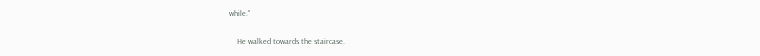while."

    He walked towards the staircase.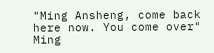"Ming Ansheng, come back here now. You come over" Ming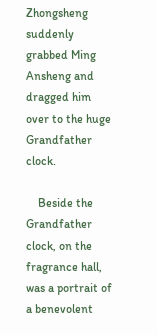Zhongsheng suddenly grabbed Ming Ansheng and dragged him over to the huge Grandfather clock.

    Beside the Grandfather clock, on the fragrance hall, was a portrait of a benevolent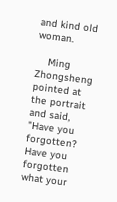and kind old woman.

    Ming Zhongsheng pointed at the portrait and said, "Have you forgotten? Have you forgotten what your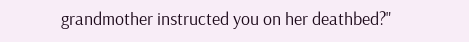grandmother instructed you on her deathbed?"